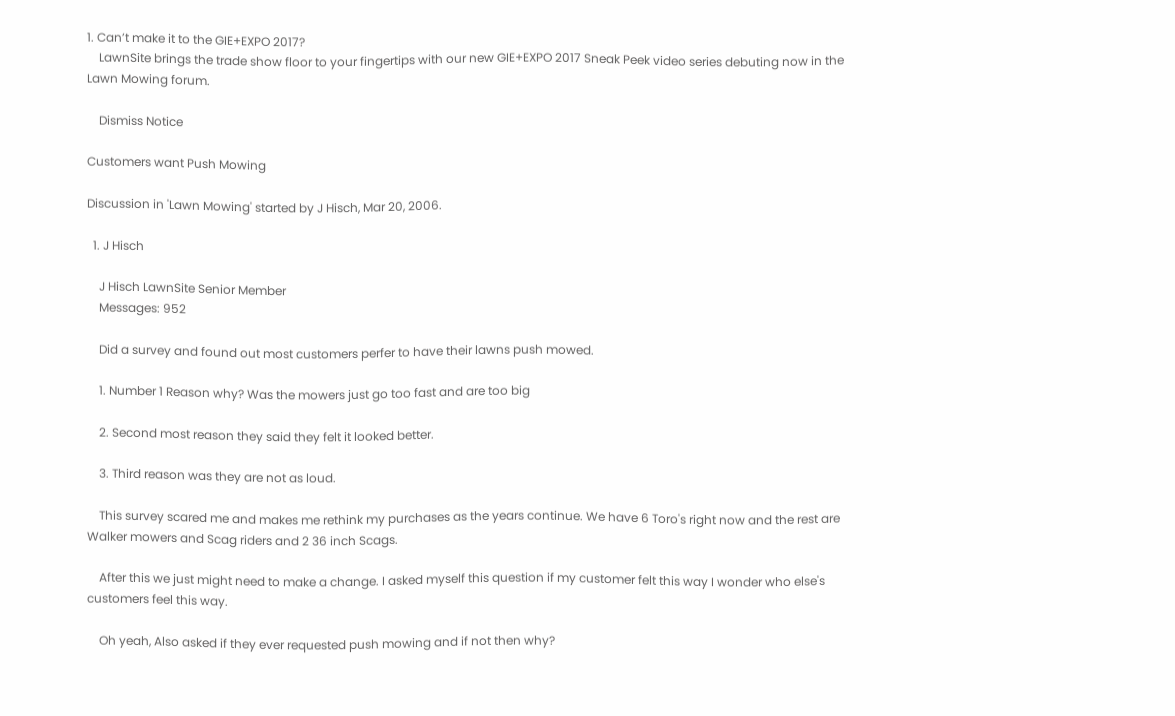1. Can’t make it to the GIE+EXPO 2017?
    LawnSite brings the trade show floor to your fingertips with our new GIE+EXPO 2017 Sneak Peek video series debuting now in the Lawn Mowing forum.

    Dismiss Notice

Customers want Push Mowing

Discussion in 'Lawn Mowing' started by J Hisch, Mar 20, 2006.

  1. J Hisch

    J Hisch LawnSite Senior Member
    Messages: 952

    Did a survey and found out most customers perfer to have their lawns push mowed.

    1. Number 1 Reason why? Was the mowers just go too fast and are too big

    2. Second most reason they said they felt it looked better.

    3. Third reason was they are not as loud.

    This survey scared me and makes me rethink my purchases as the years continue. We have 6 Toro's right now and the rest are Walker mowers and Scag riders and 2 36 inch Scags.

    After this we just might need to make a change. I asked myself this question if my customer felt this way I wonder who else's customers feel this way.

    Oh yeah, Also asked if they ever requested push mowing and if not then why?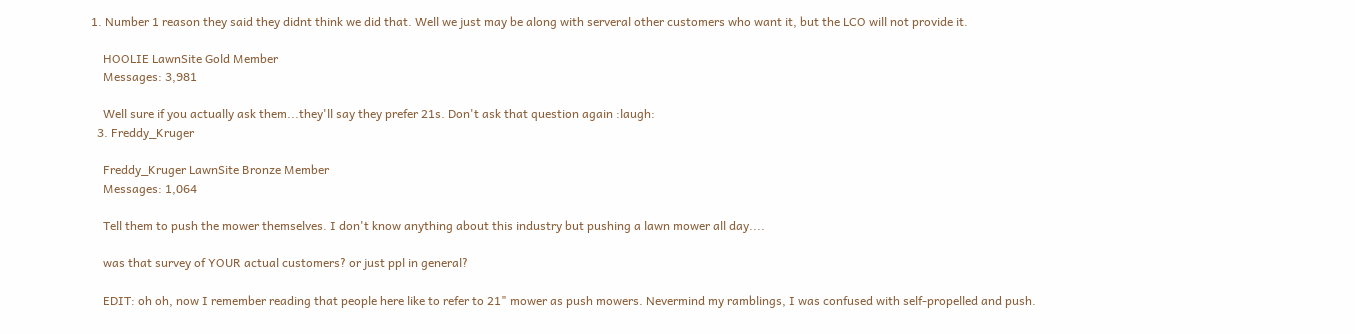1. Number 1 reason they said they didnt think we did that. Well we just may be along with serveral other customers who want it, but the LCO will not provide it.

    HOOLIE LawnSite Gold Member
    Messages: 3,981

    Well sure if you actually ask them...they'll say they prefer 21s. Don't ask that question again :laugh:
  3. Freddy_Kruger

    Freddy_Kruger LawnSite Bronze Member
    Messages: 1,064

    Tell them to push the mower themselves. I don't know anything about this industry but pushing a lawn mower all day....

    was that survey of YOUR actual customers? or just ppl in general?

    EDIT: oh oh, now I remember reading that people here like to refer to 21" mower as push mowers. Nevermind my ramblings, I was confused with self-propelled and push.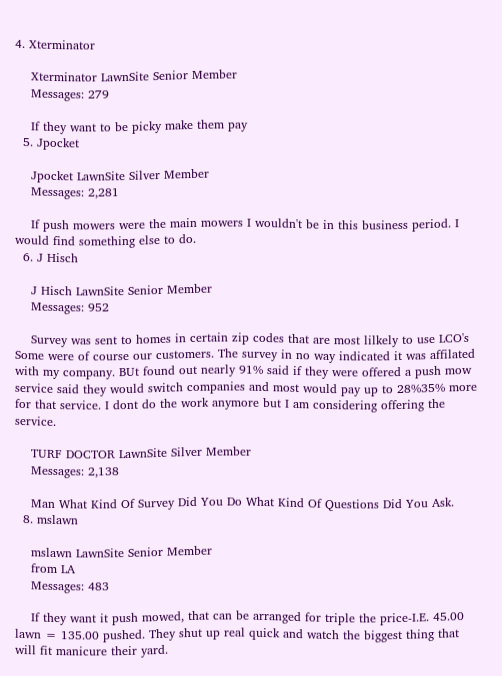4. Xterminator

    Xterminator LawnSite Senior Member
    Messages: 279

    If they want to be picky make them pay
  5. Jpocket

    Jpocket LawnSite Silver Member
    Messages: 2,281

    If push mowers were the main mowers I wouldn't be in this business period. I would find something else to do.
  6. J Hisch

    J Hisch LawnSite Senior Member
    Messages: 952

    Survey was sent to homes in certain zip codes that are most lilkely to use LCO's Some were of course our customers. The survey in no way indicated it was affilated with my company. BUt found out nearly 91% said if they were offered a push mow service said they would switch companies and most would pay up to 28%35% more for that service. I dont do the work anymore but I am considering offering the service.

    TURF DOCTOR LawnSite Silver Member
    Messages: 2,138

    Man What Kind Of Survey Did You Do What Kind Of Questions Did You Ask.
  8. mslawn

    mslawn LawnSite Senior Member
    from LA
    Messages: 483

    If they want it push mowed, that can be arranged for triple the price-I.E. 45.00 lawn = 135.00 pushed. They shut up real quick and watch the biggest thing that will fit manicure their yard.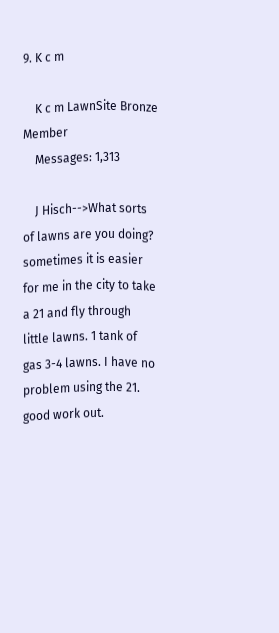9. K c m

    K c m LawnSite Bronze Member
    Messages: 1,313

    J Hisch-->What sorts of lawns are you doing? sometimes it is easier for me in the city to take a 21 and fly through little lawns. 1 tank of gas 3-4 lawns. I have no problem using the 21. good work out.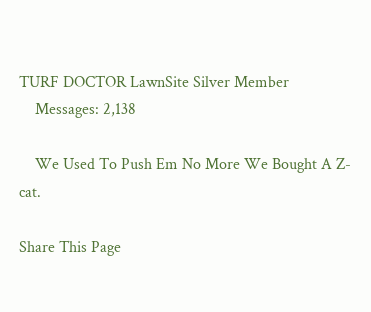TURF DOCTOR LawnSite Silver Member
    Messages: 2,138

    We Used To Push Em No More We Bought A Z-cat.

Share This Page